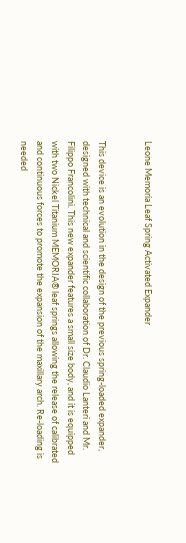Leone Memoria Leaf Spring Activated Expander


This device is an evolution in the design of the previous spring-loaded expander, designed with technical and scientific collaboration of Dr. Claudio Lanteri and Mr. Filippo Francolini. This new expander features a small size body, and it is equipped with two Nickel Titanium MEMORIA® leaf springs allowing the release of calibrated and continuous forces to promote the expansion of the maxillary arch. Re-loading is needed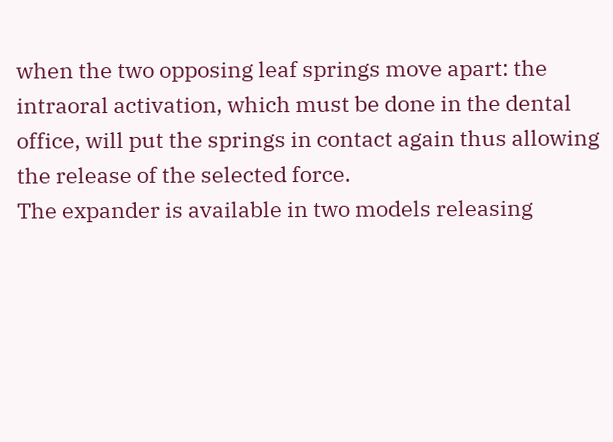when the two opposing leaf springs move apart: the intraoral activation, which must be done in the dental office, will put the springs in contact again thus allowing the release of the selected force.
The expander is available in two models releasing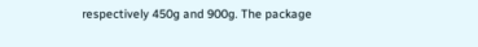respectively 450g and 900g. The package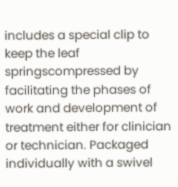includes a special clip to keep the leaf springscompressed by facilitating the phases of work and development of treatment either for clinician or technician. Packaged individually with a swivel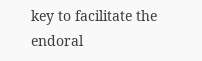key to facilitate the endoral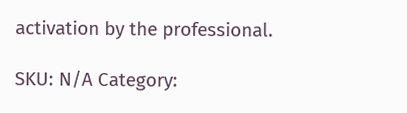activation by the professional.

SKU: N/A Category: